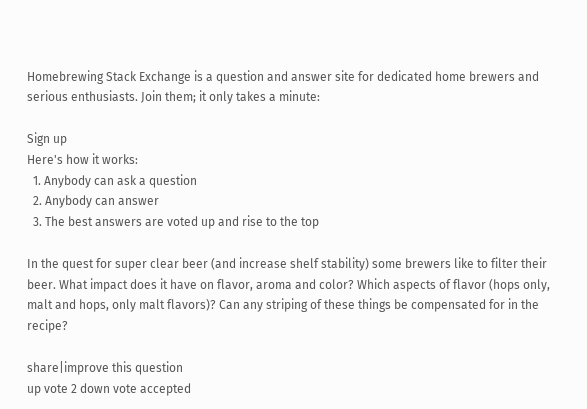Homebrewing Stack Exchange is a question and answer site for dedicated home brewers and serious enthusiasts. Join them; it only takes a minute:

Sign up
Here's how it works:
  1. Anybody can ask a question
  2. Anybody can answer
  3. The best answers are voted up and rise to the top

In the quest for super clear beer (and increase shelf stability) some brewers like to filter their beer. What impact does it have on flavor, aroma and color? Which aspects of flavor (hops only, malt and hops, only malt flavors)? Can any striping of these things be compensated for in the recipe?

share|improve this question
up vote 2 down vote accepted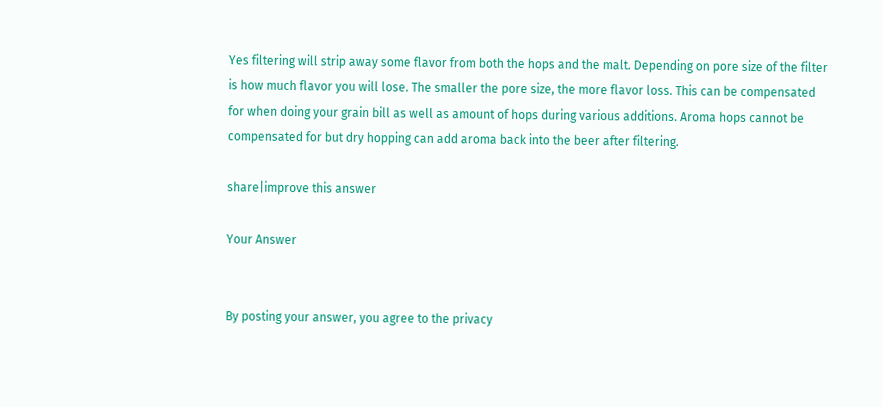Yes filtering will strip away some flavor from both the hops and the malt. Depending on pore size of the filter is how much flavor you will lose. The smaller the pore size, the more flavor loss. This can be compensated for when doing your grain bill as well as amount of hops during various additions. Aroma hops cannot be compensated for but dry hopping can add aroma back into the beer after filtering.

share|improve this answer

Your Answer


By posting your answer, you agree to the privacy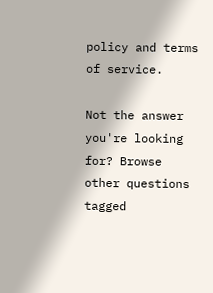policy and terms of service.

Not the answer you're looking for? Browse other questions tagged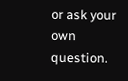or ask your own question.